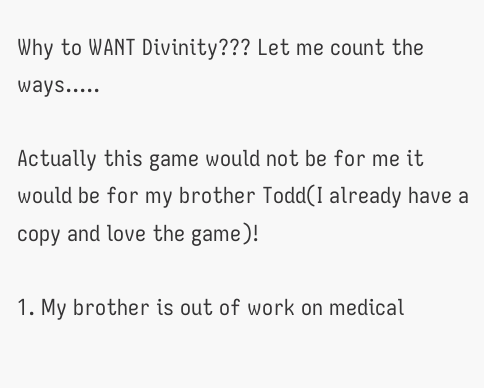Why to WANT Divinity??? Let me count the ways.....

Actually this game would not be for me it would be for my brother Todd(I already have a copy and love the game)!

1. My brother is out of work on medical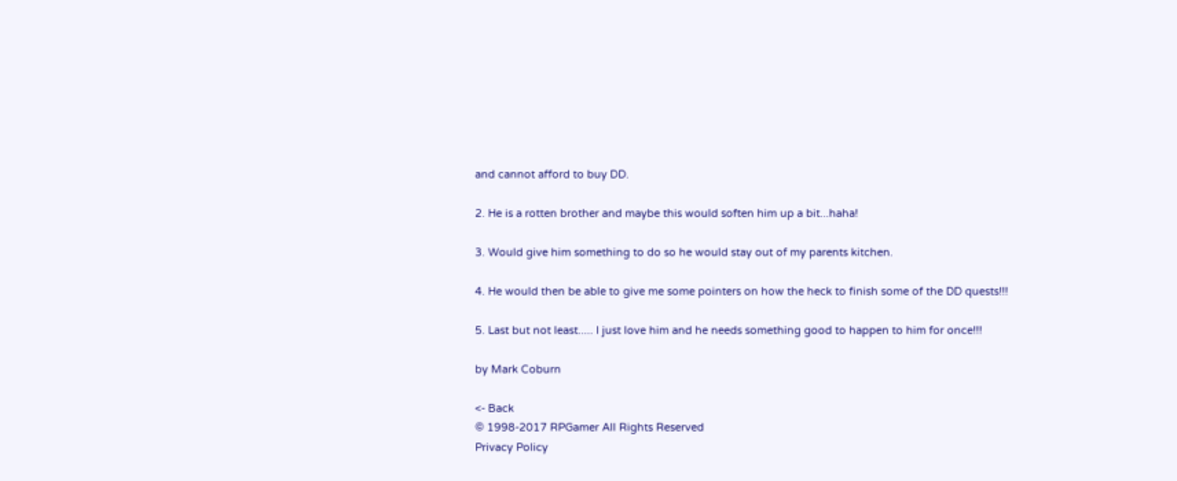and cannot afford to buy DD.

2. He is a rotten brother and maybe this would soften him up a bit...haha!

3. Would give him something to do so he would stay out of my parents kitchen.

4. He would then be able to give me some pointers on how the heck to finish some of the DD quests!!!

5. Last but not least..... I just love him and he needs something good to happen to him for once!!!

by Mark Coburn

<- Back
© 1998-2017 RPGamer All Rights Reserved
Privacy Policy